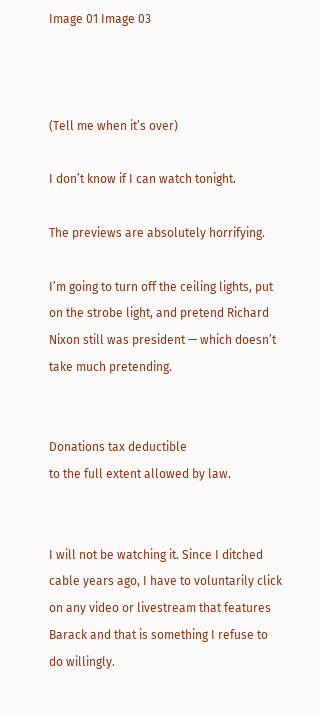Image 01 Image 03



(Tell me when it’s over)

I don’t know if I can watch tonight.

The previews are absolutely horrifying.

I’m going to turn off the ceiling lights, put on the strobe light, and pretend Richard Nixon still was president — which doesn’t take much pretending.


Donations tax deductible
to the full extent allowed by law.


I will not be watching it. Since I ditched cable years ago, I have to voluntarily click on any video or livestream that features Barack and that is something I refuse to do willingly.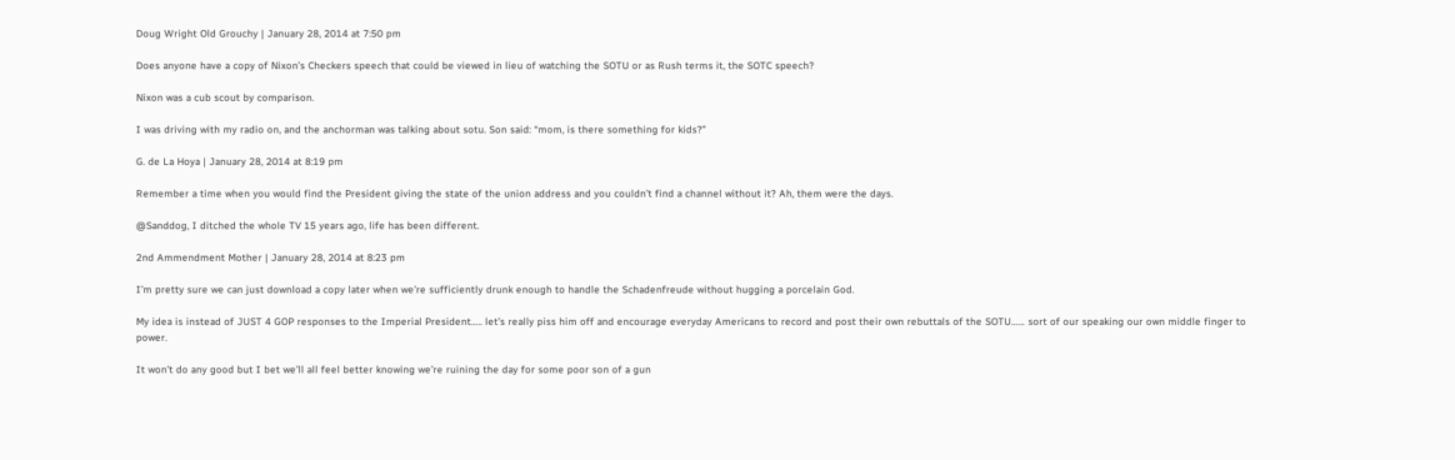Doug Wright Old Grouchy | January 28, 2014 at 7:50 pm

Does anyone have a copy of Nixon’s Checkers speech that could be viewed in lieu of watching the SOTU or as Rush terms it, the SOTC speech?

Nixon was a cub scout by comparison.

I was driving with my radio on, and the anchorman was talking about sotu. Son said: “mom, is there something for kids?”

G. de La Hoya | January 28, 2014 at 8:19 pm

Remember a time when you would find the President giving the state of the union address and you couldn’t find a channel without it? Ah, them were the days.

@Sanddog, I ditched the whole TV 15 years ago, life has been different.

2nd Ammendment Mother | January 28, 2014 at 8:23 pm

I’m pretty sure we can just download a copy later when we’re sufficiently drunk enough to handle the Schadenfreude without hugging a porcelain God.

My idea is instead of JUST 4 GOP responses to the Imperial President….. let’s really piss him off and encourage everyday Americans to record and post their own rebuttals of the SOTU…… sort of our speaking our own middle finger to power.

It won’t do any good but I bet we’ll all feel better knowing we’re ruining the day for some poor son of a gun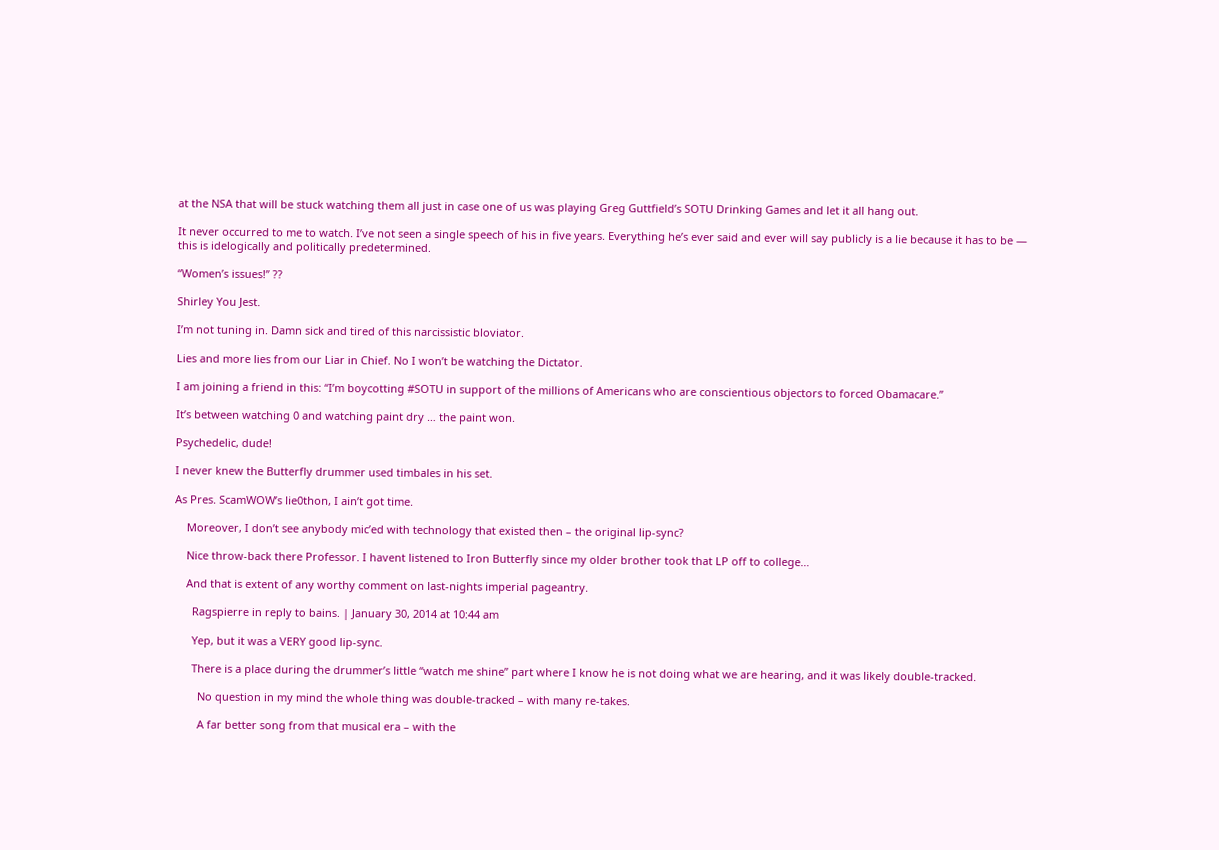at the NSA that will be stuck watching them all just in case one of us was playing Greg Guttfield’s SOTU Drinking Games and let it all hang out.

It never occurred to me to watch. I’ve not seen a single speech of his in five years. Everything he’s ever said and ever will say publicly is a lie because it has to be — this is idelogically and politically predetermined.

“Women’s issues!” ??

Shirley You Jest.

I’m not tuning in. Damn sick and tired of this narcissistic bloviator.

Lies and more lies from our Liar in Chief. No I won’t be watching the Dictator.

I am joining a friend in this: “I’m boycotting #SOTU in support of the millions of Americans who are conscientious objectors to forced Obamacare.”

It’s between watching 0 and watching paint dry … the paint won.

Psychedelic, dude!

I never knew the Butterfly drummer used timbales in his set.

As Pres. ScamWOW’s lie0thon, I ain’t got time.

    Moreover, I don’t see anybody mic’ed with technology that existed then – the original lip-sync?

    Nice throw-back there Professor. I havent listened to Iron Butterfly since my older brother took that LP off to college…

    And that is extent of any worthy comment on last-nights imperial pageantry.

      Ragspierre in reply to bains. | January 30, 2014 at 10:44 am

      Yep, but it was a VERY good lip-sync.

      There is a place during the drummer’s little “watch me shine” part where I know he is not doing what we are hearing, and it was likely double-tracked.

        No question in my mind the whole thing was double-tracked – with many re-takes.

        A far better song from that musical era – with the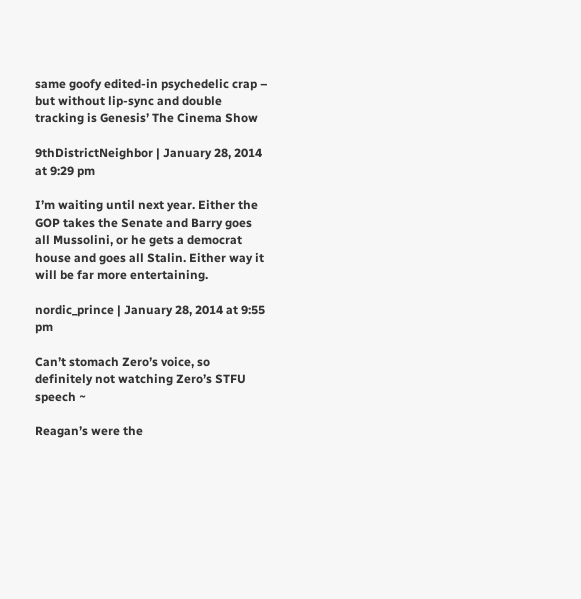same goofy edited-in psychedelic crap – but without lip-sync and double tracking is Genesis’ The Cinema Show

9thDistrictNeighbor | January 28, 2014 at 9:29 pm

I’m waiting until next year. Either the GOP takes the Senate and Barry goes all Mussolini, or he gets a democrat house and goes all Stalin. Either way it will be far more entertaining.

nordic_prince | January 28, 2014 at 9:55 pm

Can’t stomach Zero’s voice, so definitely not watching Zero’s STFU speech ~

Reagan’s were the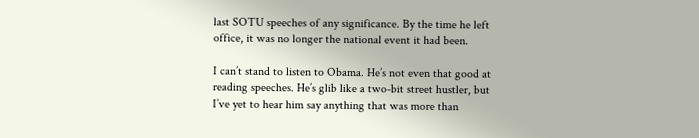last SOTU speeches of any significance. By the time he left office, it was no longer the national event it had been.

I can’t stand to listen to Obama. He’s not even that good at reading speeches. He’s glib like a two-bit street hustler, but I’ve yet to hear him say anything that was more than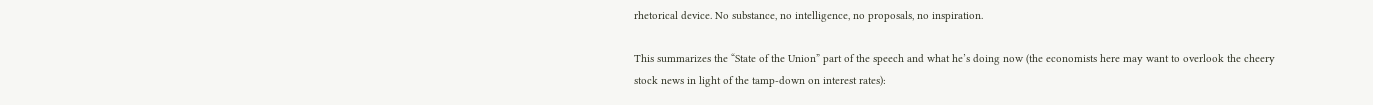rhetorical device. No substance, no intelligence, no proposals, no inspiration.

This summarizes the “State of the Union” part of the speech and what he’s doing now (the economists here may want to overlook the cheery stock news in light of the tamp-down on interest rates):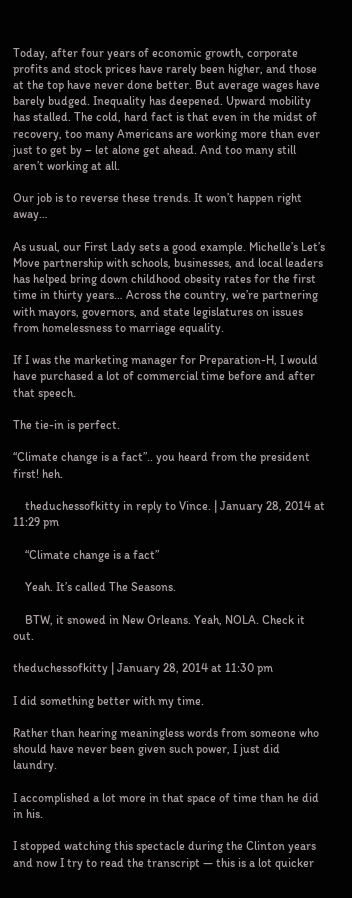Today, after four years of economic growth, corporate profits and stock prices have rarely been higher, and those at the top have never done better. But average wages have barely budged. Inequality has deepened. Upward mobility has stalled. The cold, hard fact is that even in the midst of recovery, too many Americans are working more than ever just to get by – let alone get ahead. And too many still aren’t working at all.

Our job is to reverse these trends. It won’t happen right away…

As usual, our First Lady sets a good example. Michelle’s Let’s Move partnership with schools, businesses, and local leaders has helped bring down childhood obesity rates for the first time in thirty years… Across the country, we’re partnering with mayors, governors, and state legislatures on issues from homelessness to marriage equality.

If I was the marketing manager for Preparation-H, I would have purchased a lot of commercial time before and after that speech.

The tie-in is perfect.

“Climate change is a fact”.. you heard from the president first! heh.

    theduchessofkitty in reply to Vince. | January 28, 2014 at 11:29 pm

    “Climate change is a fact”

    Yeah. It’s called The Seasons.

    BTW, it snowed in New Orleans. Yeah, NOLA. Check it out.

theduchessofkitty | January 28, 2014 at 11:30 pm

I did something better with my time.

Rather than hearing meaningless words from someone who should have never been given such power, I just did laundry.

I accomplished a lot more in that space of time than he did in his.

I stopped watching this spectacle during the Clinton years and now I try to read the transcript — this is a lot quicker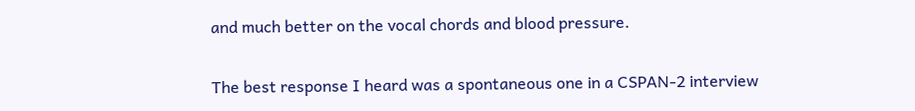and much better on the vocal chords and blood pressure.

The best response I heard was a spontaneous one in a CSPAN-2 interview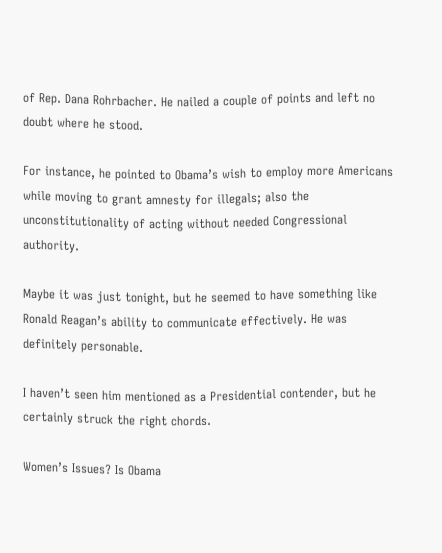of Rep. Dana Rohrbacher. He nailed a couple of points and left no doubt where he stood.

For instance, he pointed to Obama’s wish to employ more Americans while moving to grant amnesty for illegals; also the unconstitutionality of acting without needed Congressional authority.

Maybe it was just tonight, but he seemed to have something like Ronald Reagan’s ability to communicate effectively. He was definitely personable.

I haven’t seen him mentioned as a Presidential contender, but he certainly struck the right chords.

Women’s Issues? Is Obama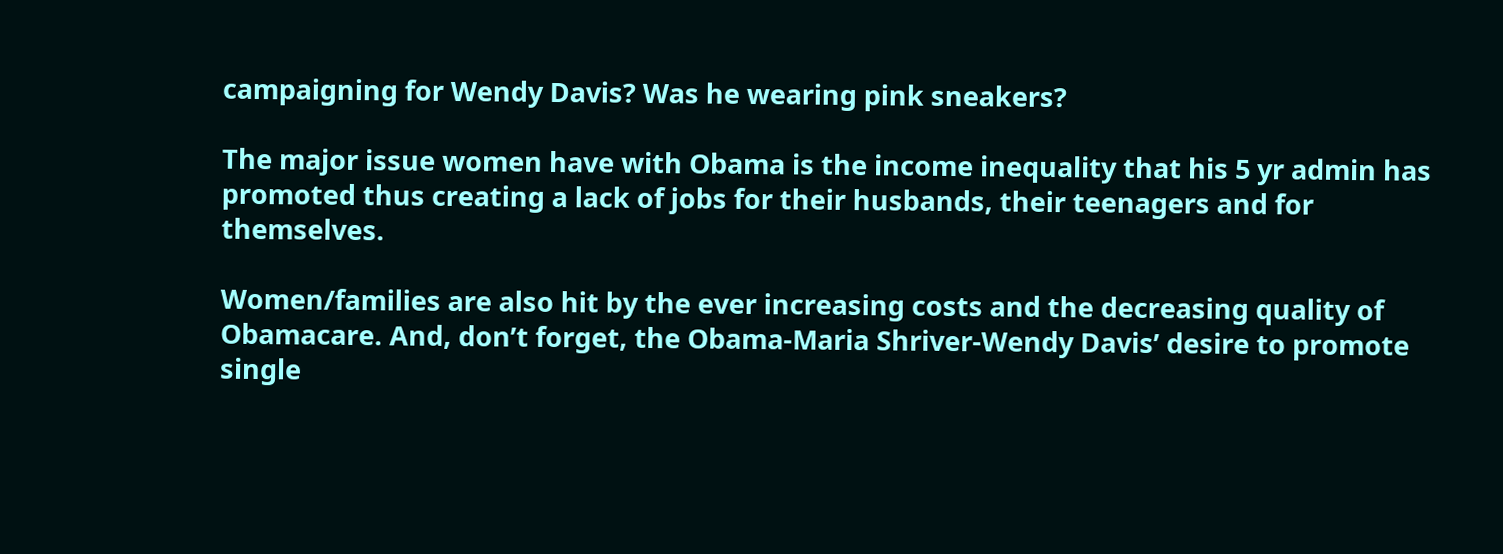campaigning for Wendy Davis? Was he wearing pink sneakers?

The major issue women have with Obama is the income inequality that his 5 yr admin has promoted thus creating a lack of jobs for their husbands, their teenagers and for themselves.

Women/families are also hit by the ever increasing costs and the decreasing quality of Obamacare. And, don’t forget, the Obama-Maria Shriver-Wendy Davis’ desire to promote single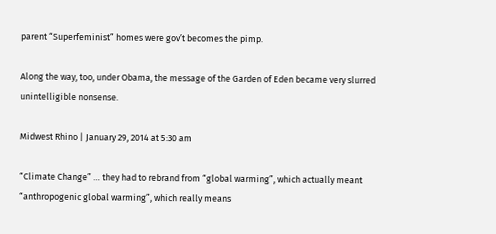parent “Superfeminist” homes were gov’t becomes the pimp.

Along the way, too, under Obama, the message of the Garden of Eden became very slurred unintelligible nonsense.

Midwest Rhino | January 29, 2014 at 5:30 am

“Climate Change” … they had to rebrand from “global warming”, which actually meant “anthropogenic global warming”, which really means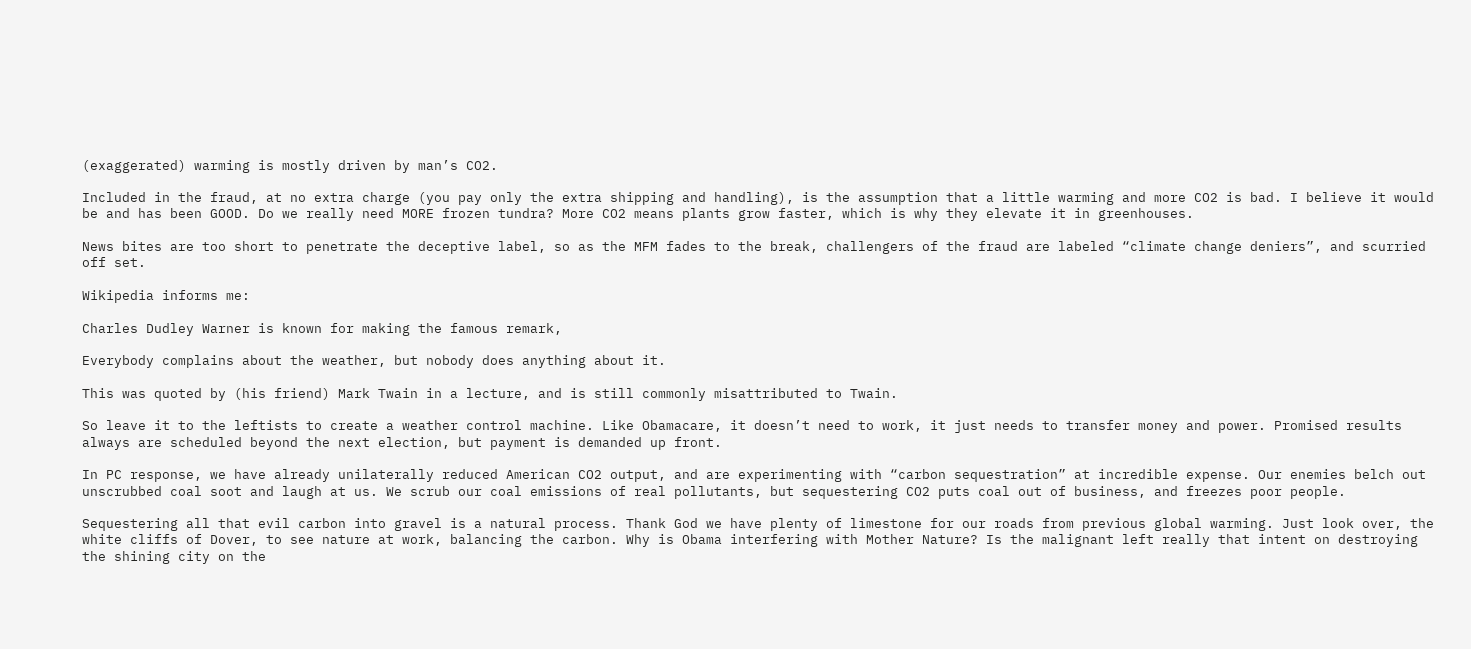(exaggerated) warming is mostly driven by man’s CO2.

Included in the fraud, at no extra charge (you pay only the extra shipping and handling), is the assumption that a little warming and more CO2 is bad. I believe it would be and has been GOOD. Do we really need MORE frozen tundra? More CO2 means plants grow faster, which is why they elevate it in greenhouses.

News bites are too short to penetrate the deceptive label, so as the MFM fades to the break, challengers of the fraud are labeled “climate change deniers”, and scurried off set.

Wikipedia informs me:

Charles Dudley Warner is known for making the famous remark,

Everybody complains about the weather, but nobody does anything about it.

This was quoted by (his friend) Mark Twain in a lecture, and is still commonly misattributed to Twain.

So leave it to the leftists to create a weather control machine. Like Obamacare, it doesn’t need to work, it just needs to transfer money and power. Promised results always are scheduled beyond the next election, but payment is demanded up front.

In PC response, we have already unilaterally reduced American CO2 output, and are experimenting with “carbon sequestration” at incredible expense. Our enemies belch out unscrubbed coal soot and laugh at us. We scrub our coal emissions of real pollutants, but sequestering CO2 puts coal out of business, and freezes poor people.

Sequestering all that evil carbon into gravel is a natural process. Thank God we have plenty of limestone for our roads from previous global warming. Just look over, the white cliffs of Dover, to see nature at work, balancing the carbon. Why is Obama interfering with Mother Nature? Is the malignant left really that intent on destroying the shining city on the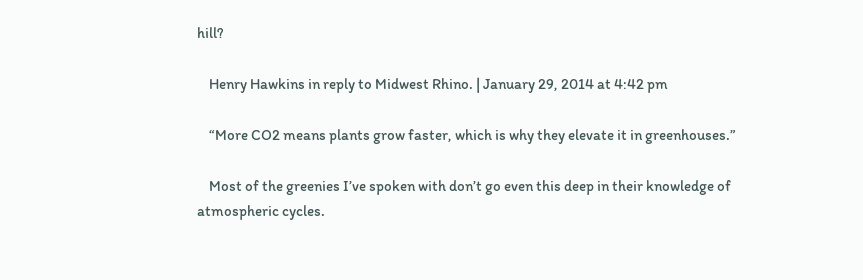hill?

    Henry Hawkins in reply to Midwest Rhino. | January 29, 2014 at 4:42 pm

    “More CO2 means plants grow faster, which is why they elevate it in greenhouses.”

    Most of the greenies I’ve spoken with don’t go even this deep in their knowledge of atmospheric cycles.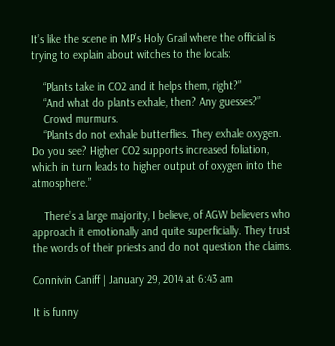It’s like the scene in MP’s Holy Grail where the official is trying to explain about witches to the locals:

    “Plants take in CO2 and it helps them, right?”
    “And what do plants exhale, then? Any guesses?”
    Crowd murmurs.
    “Plants do not exhale butterflies. They exhale oxygen. Do you see? Higher CO2 supports increased foliation, which in turn leads to higher output of oxygen into the atmosphere.”

    There’s a large majority, I believe, of AGW believers who approach it emotionally and quite superficially. They trust the words of their priests and do not question the claims.

Connivin Caniff | January 29, 2014 at 6:43 am

It is funny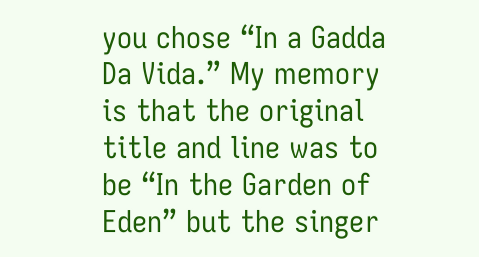you chose “In a Gadda Da Vida.” My memory is that the original title and line was to be “In the Garden of Eden” but the singer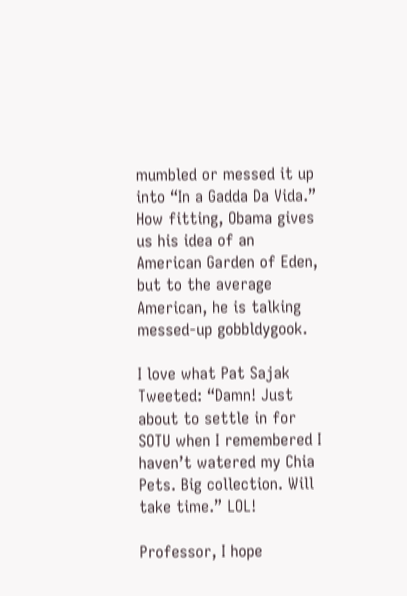mumbled or messed it up into “In a Gadda Da Vida.” How fitting, Obama gives us his idea of an American Garden of Eden, but to the average American, he is talking messed-up gobbldygook.

I love what Pat Sajak Tweeted: “Damn! Just about to settle in for SOTU when I remembered I haven’t watered my Chia Pets. Big collection. Will take time.” LOL!

Professor, I hope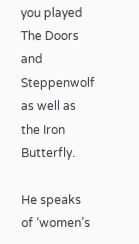you played The Doors and Steppenwolf as well as the Iron Butterfly.

He speaks of ‘women’s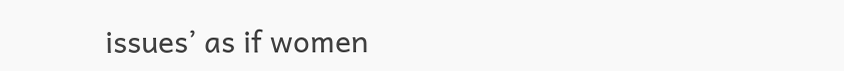issues’ as if women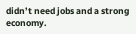didn’t need jobs and a strong economy.